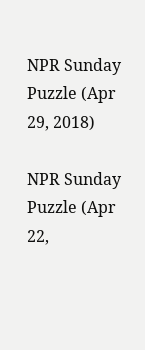NPR Sunday Puzzle (Apr 29, 2018)

NPR Sunday Puzzle (Apr 22,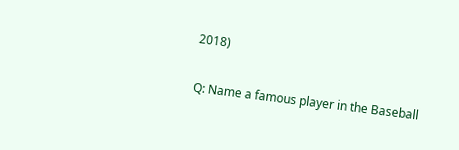2018)

Q: Name a famous player in the Baseball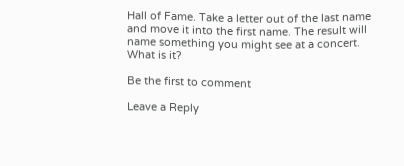Hall of Fame. Take a letter out of the last name and move it into the first name. The result will name something you might see at a concert. What is it?

Be the first to comment

Leave a Reply